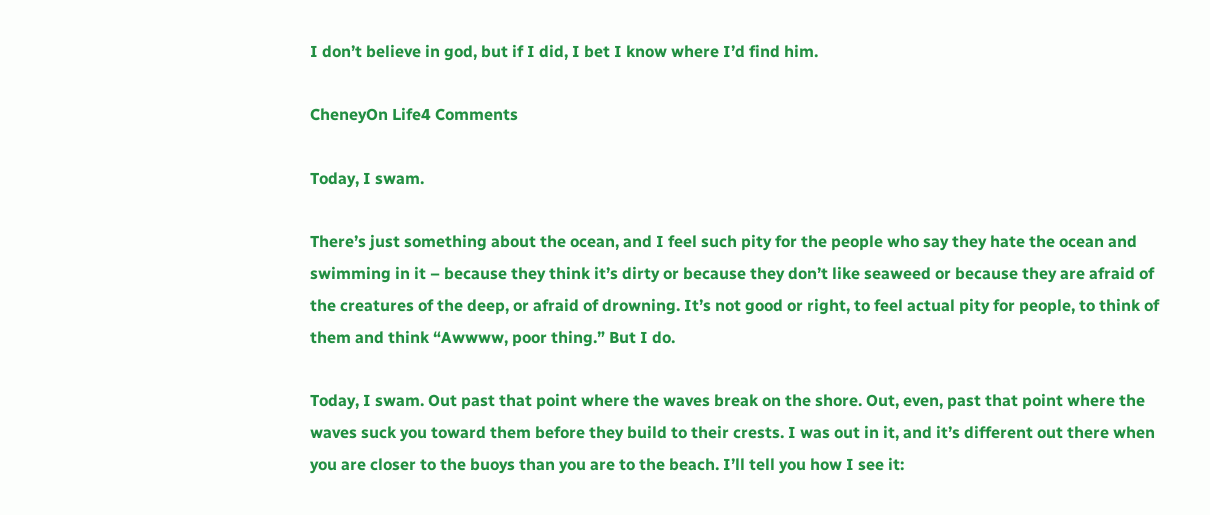I don’t believe in god, but if I did, I bet I know where I’d find him.

CheneyOn Life4 Comments

Today, I swam.

There’s just something about the ocean, and I feel such pity for the people who say they hate the ocean and swimming in it – because they think it’s dirty or because they don’t like seaweed or because they are afraid of the creatures of the deep, or afraid of drowning. It’s not good or right, to feel actual pity for people, to think of them and think “Awwww, poor thing.” But I do.

Today, I swam. Out past that point where the waves break on the shore. Out, even, past that point where the waves suck you toward them before they build to their crests. I was out in it, and it’s different out there when you are closer to the buoys than you are to the beach. I’ll tell you how I see it: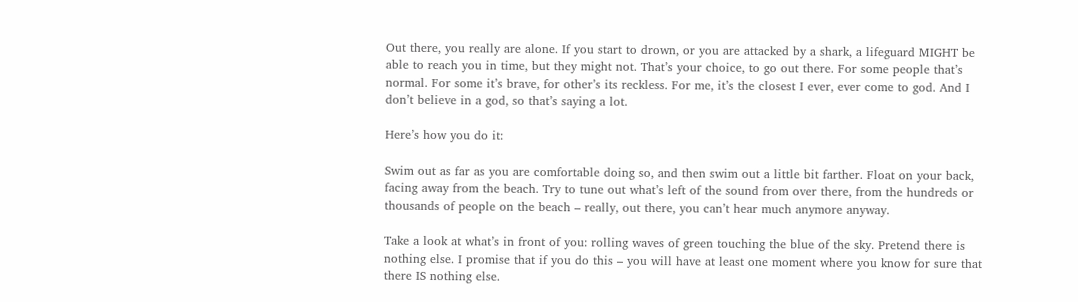Out there, you really are alone. If you start to drown, or you are attacked by a shark, a lifeguard MIGHT be able to reach you in time, but they might not. That’s your choice, to go out there. For some people that’s normal. For some it’s brave, for other’s its reckless. For me, it’s the closest I ever, ever come to god. And I don’t believe in a god, so that’s saying a lot.

Here’s how you do it:

Swim out as far as you are comfortable doing so, and then swim out a little bit farther. Float on your back, facing away from the beach. Try to tune out what’s left of the sound from over there, from the hundreds or thousands of people on the beach – really, out there, you can’t hear much anymore anyway.

Take a look at what’s in front of you: rolling waves of green touching the blue of the sky. Pretend there is nothing else. I promise that if you do this – you will have at least one moment where you know for sure that there IS nothing else.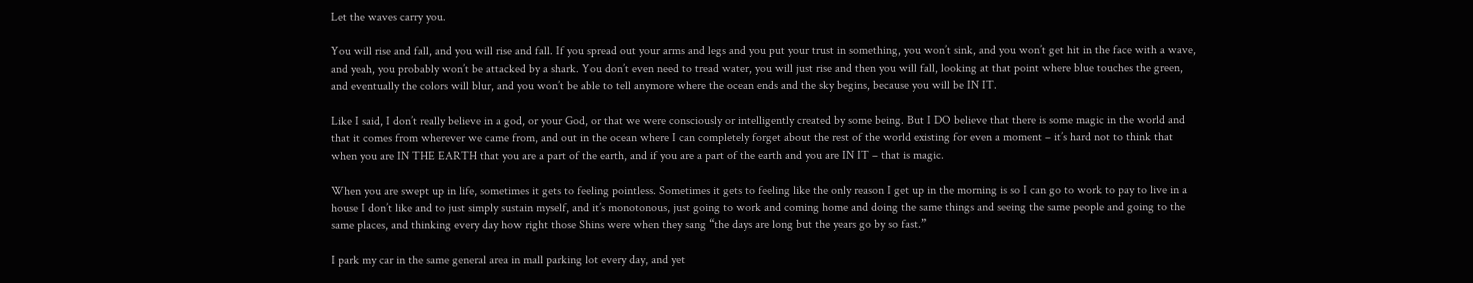Let the waves carry you.

You will rise and fall, and you will rise and fall. If you spread out your arms and legs and you put your trust in something, you won’t sink, and you won’t get hit in the face with a wave, and yeah, you probably won’t be attacked by a shark. You don’t even need to tread water, you will just rise and then you will fall, looking at that point where blue touches the green, and eventually the colors will blur, and you won’t be able to tell anymore where the ocean ends and the sky begins, because you will be IN IT.

Like I said, I don’t really believe in a god, or your God, or that we were consciously or intelligently created by some being. But I DO believe that there is some magic in the world and that it comes from wherever we came from, and out in the ocean where I can completely forget about the rest of the world existing for even a moment – it’s hard not to think that when you are IN THE EARTH that you are a part of the earth, and if you are a part of the earth and you are IN IT – that is magic.

When you are swept up in life, sometimes it gets to feeling pointless. Sometimes it gets to feeling like the only reason I get up in the morning is so I can go to work to pay to live in a house I don’t like and to just simply sustain myself, and it’s monotonous, just going to work and coming home and doing the same things and seeing the same people and going to the same places, and thinking every day how right those Shins were when they sang “the days are long but the years go by so fast.”

I park my car in the same general area in mall parking lot every day, and yet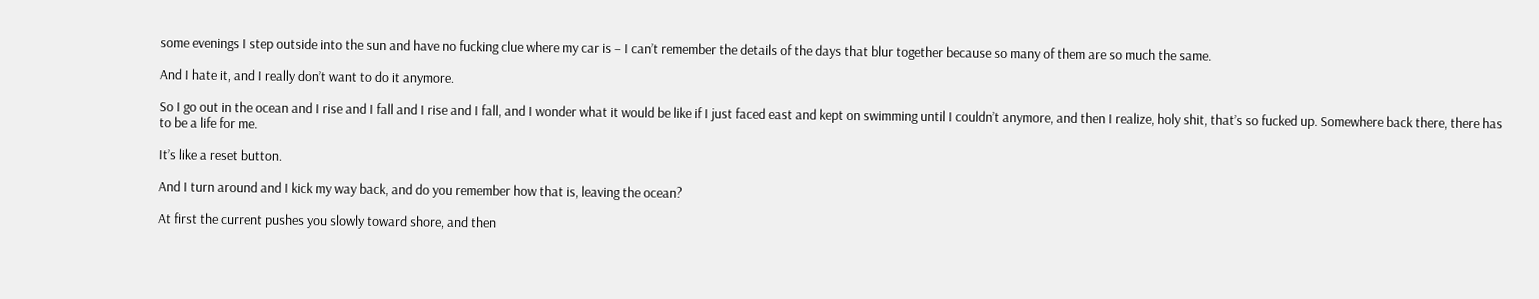some evenings I step outside into the sun and have no fucking clue where my car is – I can’t remember the details of the days that blur together because so many of them are so much the same.

And I hate it, and I really don’t want to do it anymore.

So I go out in the ocean and I rise and I fall and I rise and I fall, and I wonder what it would be like if I just faced east and kept on swimming until I couldn’t anymore, and then I realize, holy shit, that’s so fucked up. Somewhere back there, there has to be a life for me.

It’s like a reset button.

And I turn around and I kick my way back, and do you remember how that is, leaving the ocean?

At first the current pushes you slowly toward shore, and then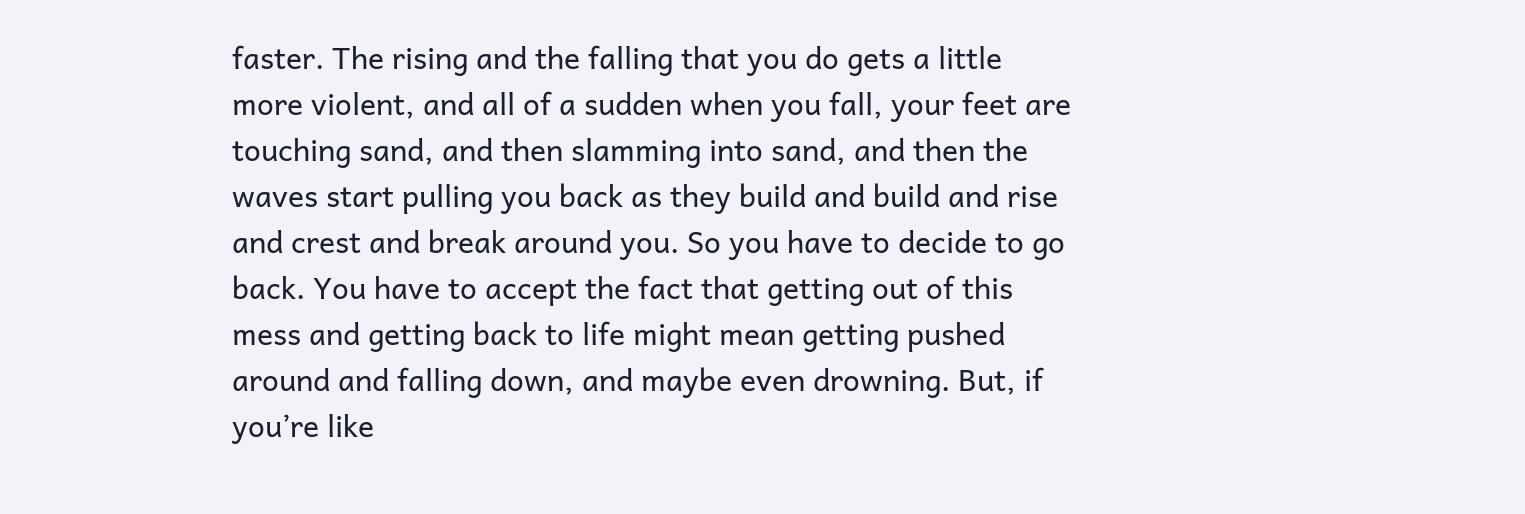faster. The rising and the falling that you do gets a little more violent, and all of a sudden when you fall, your feet are touching sand, and then slamming into sand, and then the waves start pulling you back as they build and build and rise and crest and break around you. So you have to decide to go back. You have to accept the fact that getting out of this mess and getting back to life might mean getting pushed around and falling down, and maybe even drowning. But, if you’re like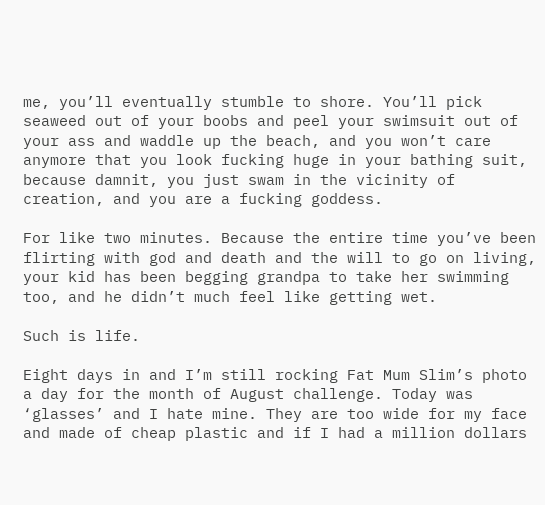me, you’ll eventually stumble to shore. You’ll pick seaweed out of your boobs and peel your swimsuit out of your ass and waddle up the beach, and you won’t care anymore that you look fucking huge in your bathing suit, because damnit, you just swam in the vicinity of creation, and you are a fucking goddess.

For like two minutes. Because the entire time you’ve been flirting with god and death and the will to go on living, your kid has been begging grandpa to take her swimming too, and he didn’t much feel like getting wet.

Such is life.

Eight days in and I’m still rocking Fat Mum Slim’s photo a day for the month of August challenge. Today was ‘glasses’ and I hate mine. They are too wide for my face and made of cheap plastic and if I had a million dollars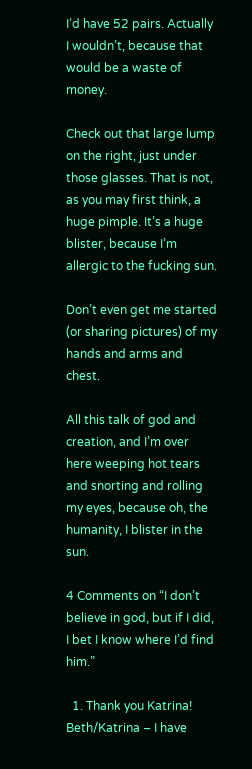I’d have 52 pairs. Actually I wouldn’t, because that would be a waste of money.

Check out that large lump on the right, just under those glasses. That is not, as you may first think, a huge pimple. It’s a huge blister, because I’m allergic to the fucking sun.

Don’t even get me started (or sharing pictures) of my hands and arms and chest.

All this talk of god and creation, and I’m over here weeping hot tears and snorting and rolling my eyes, because oh, the humanity, I blister in the sun.

4 Comments on “I don’t believe in god, but if I did, I bet I know where I’d find him.”

  1. Thank you Katrina! Beth/Katrina – I have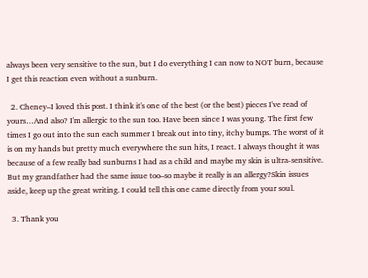always been very sensitive to the sun, but I do everything I can now to NOT burn, because I get this reaction even without a sunburn.

  2. Cheney–I loved this post. I think it's one of the best (or the best) pieces I've read of yours…And also? I'm allergic to the sun too. Have been since I was young. The first few times I go out into the sun each summer I break out into tiny, itchy bumps. The worst of it is on my hands but pretty much everywhere the sun hits, I react. I always thought it was because of a few really bad sunburns I had as a child and maybe my skin is ultra-sensitive. But my grandfather had the same issue too–so maybe it really is an allergy?Skin issues aside, keep up the great writing. I could tell this one came directly from your soul.

  3. Thank you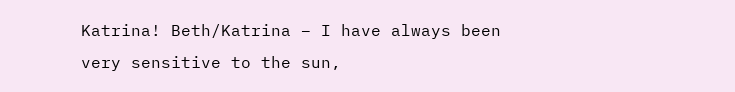Katrina! Beth/Katrina – I have always been very sensitive to the sun,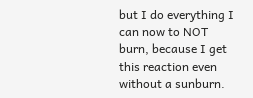but I do everything I can now to NOT burn, because I get this reaction even without a sunburn.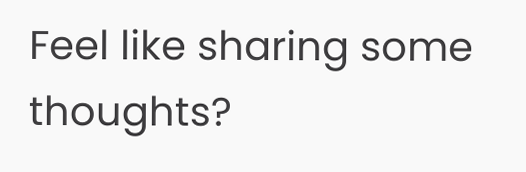Feel like sharing some thoughts?